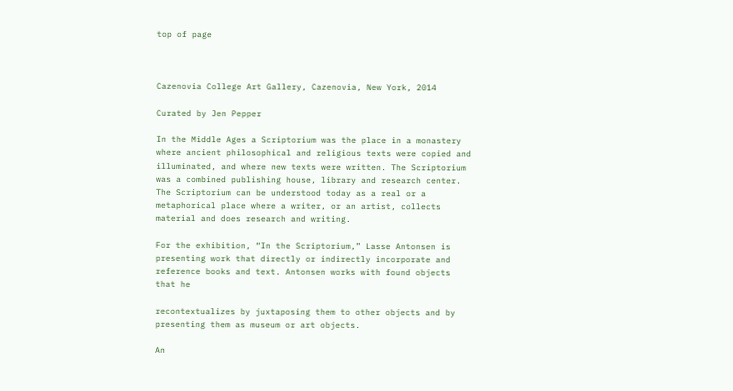top of page



Cazenovia College Art Gallery, Cazenovia, New York, 2014

Curated by Jen Pepper

In the Middle Ages a Scriptorium was the place in a monastery where ancient philosophical and religious texts were copied and illuminated, and where new texts were written. The Scriptorium was a combined publishing house, library and research center. The Scriptorium can be understood today as a real or a metaphorical place where a writer, or an artist, collects material and does research and writing.

For the exhibition, “In the Scriptorium,” Lasse Antonsen is presenting work that directly or indirectly incorporate and reference books and text. Antonsen works with found objects that he

recontextualizes by juxtaposing them to other objects and by presenting them as museum or art objects.

An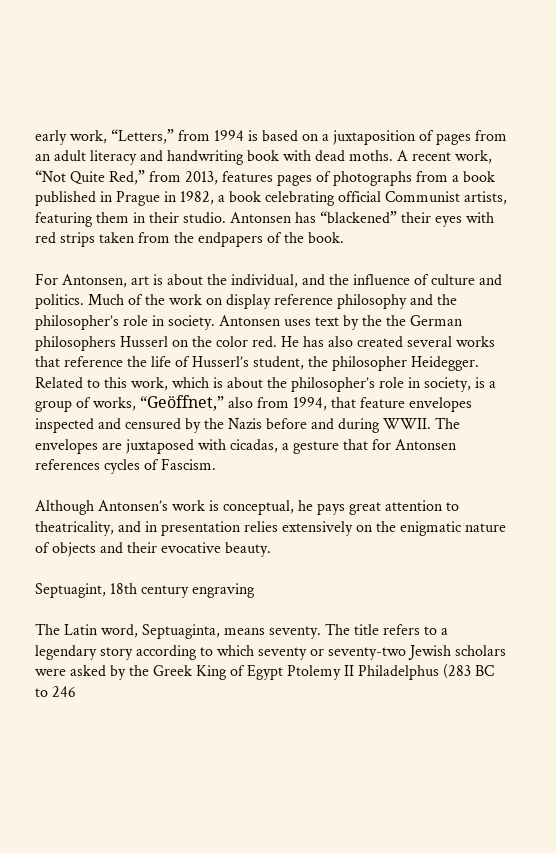early work, “Letters,” from 1994 is based on a juxtaposition of pages from an adult literacy and handwriting book with dead moths. A recent work, “Not Quite Red,” from 2013, features pages of photographs from a book published in Prague in 1982, a book celebrating official Communist artists, featuring them in their studio. Antonsen has “blackened” their eyes with red strips taken from the endpapers of the book.

For Antonsen, art is about the individual, and the influence of culture and politics. Much of the work on display reference philosophy and the philosopher’s role in society. Antonsen uses text by the the German philosophers Husserl on the color red. He has also created several works that reference the life of Husserl’s student, the philosopher Heidegger. Related to this work, which is about the philosopher’s role in society, is a group of works, “Geöffnet,” also from 1994, that feature envelopes inspected and censured by the Nazis before and during WWII. The envelopes are juxtaposed with cicadas, a gesture that for Antonsen references cycles of Fascism.

Although Antonsen’s work is conceptual, he pays great attention to theatricality, and in presentation relies extensively on the enigmatic nature of objects and their evocative beauty.

Septuagint, 18th century engraving

The Latin word, Septuaginta, means seventy. The title refers to a legendary story according to which seventy or seventy-two Jewish scholars were asked by the Greek King of Egypt Ptolemy II Philadelphus (283 BC to 246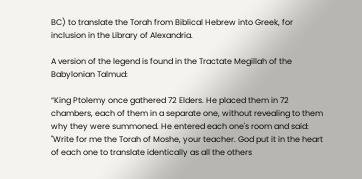BC) to translate the Torah from Biblical Hebrew into Greek, for inclusion in the Library of Alexandria.

A version of the legend is found in the Tractate Megillah of the Babylonian Talmud:

“King Ptolemy once gathered 72 Elders. He placed them in 72 chambers, each of them in a separate one, without revealing to them why they were summoned. He entered each one's room and said: "Write for me the Torah of Moshe, your teacher. God put it in the heart of each one to translate identically as all the others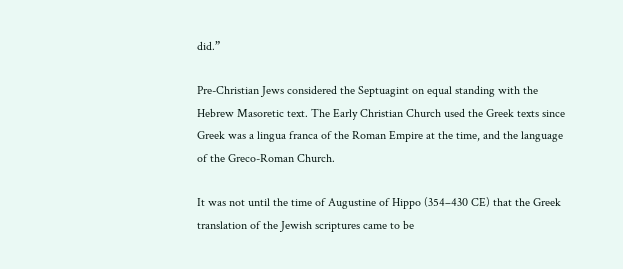did.”

Pre-Christian Jews considered the Septuagint on equal standing with the Hebrew Masoretic text. The Early Christian Church used the Greek texts since Greek was a lingua franca of the Roman Empire at the time, and the language of the Greco-Roman Church.

It was not until the time of Augustine of Hippo (354–430 CE) that the Greek translation of the Jewish scriptures came to be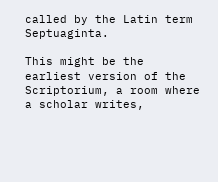called by the Latin term Septuaginta.

This might be the earliest version of the Scriptorium, a room where a scholar writes,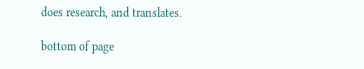does research, and translates.

bottom of page